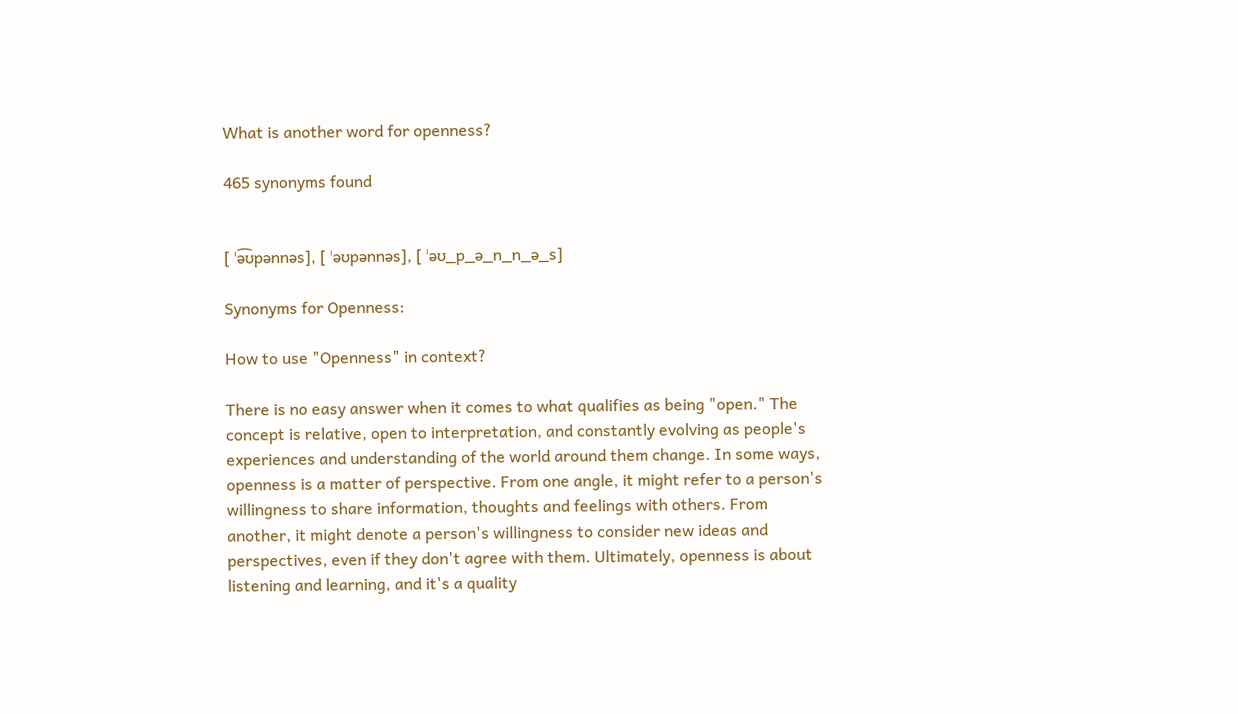What is another word for openness?

465 synonyms found


[ ˈə͡ʊpənnəs], [ ˈəʊpənnəs], [ ˈəʊ_p_ə_n_n_ə_s]

Synonyms for Openness:

How to use "Openness" in context?

There is no easy answer when it comes to what qualifies as being "open." The concept is relative, open to interpretation, and constantly evolving as people's experiences and understanding of the world around them change. In some ways, openness is a matter of perspective. From one angle, it might refer to a person's willingness to share information, thoughts and feelings with others. From another, it might denote a person's willingness to consider new ideas and perspectives, even if they don't agree with them. Ultimately, openness is about listening and learning, and it's a quality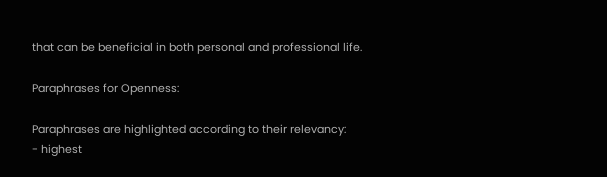that can be beneficial in both personal and professional life.

Paraphrases for Openness:

Paraphrases are highlighted according to their relevancy:
- highest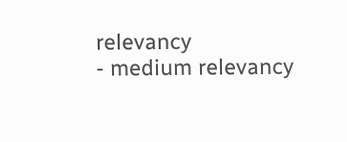relevancy
- medium relevancy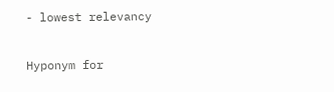- lowest relevancy

Hyponym for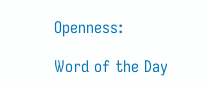Openness:

Word of the Day